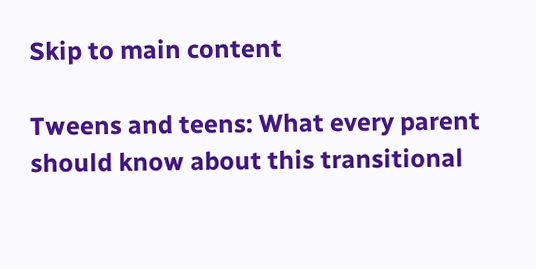Skip to main content

Tweens and teens: What every parent should know about this transitional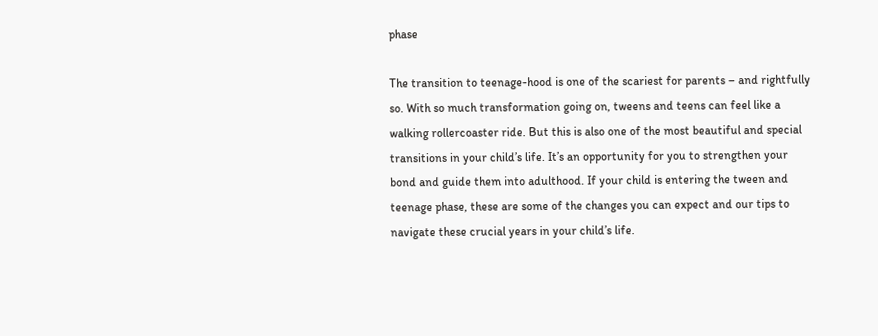phase

The transition to teenage-hood is one of the scariest for parents – and rightfully so. With so much transformation going on, tweens and teens can feel like a walking rollercoaster ride. But this is also one of the most beautiful and special transitions in your child’s life. It’s an opportunity for you to strengthen your bond and guide them into adulthood. If your child is entering the tween and teenage phase, these are some of the changes you can expect and our tips to navigate these crucial years in your child’s life.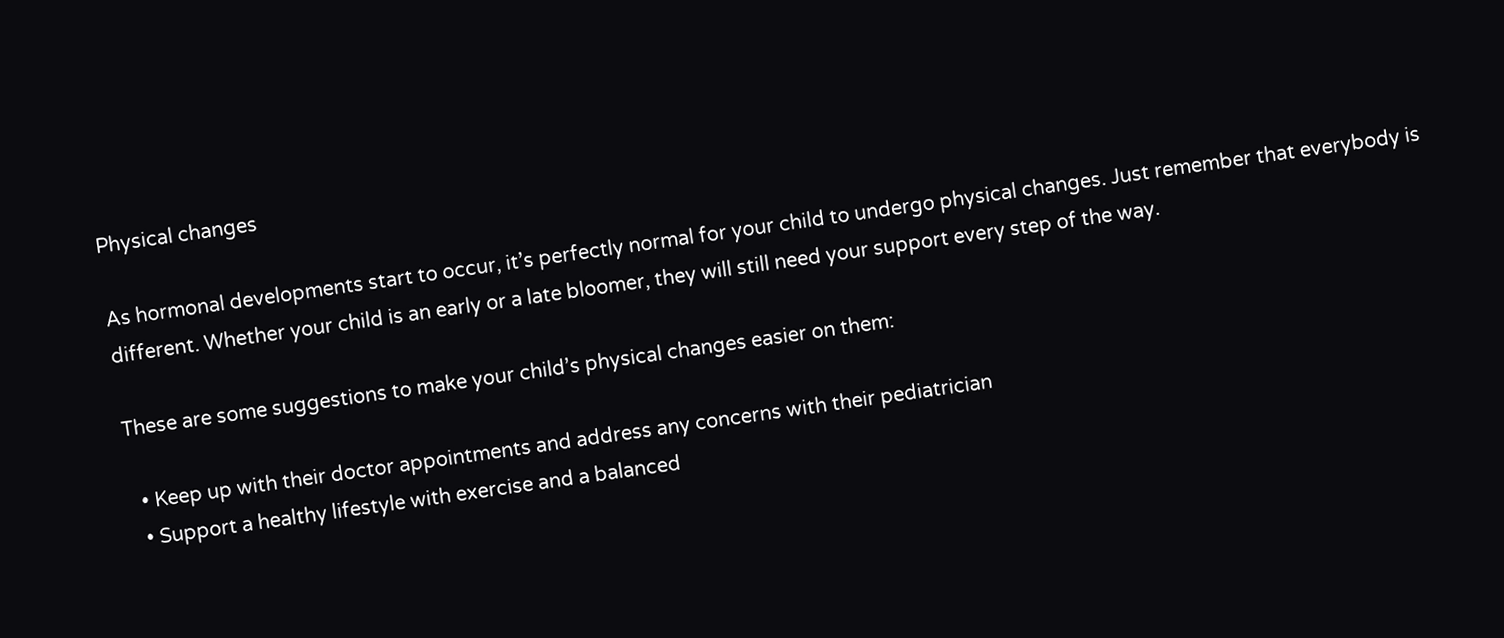Physical changes

As hormonal developments start to occur, it’s perfectly normal for your child to undergo physical changes. Just remember that everybody is different. Whether your child is an early or a late bloomer, they will still need your support every step of the way.

These are some suggestions to make your child’s physical changes easier on them:

  • Keep up with their doctor appointments and address any concerns with their pediatrician
  • Support a healthy lifestyle with exercise and a balanced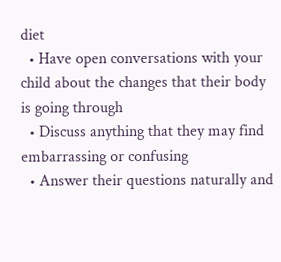diet
  • Have open conversations with your child about the changes that their body is going through
  • Discuss anything that they may find embarrassing or confusing
  • Answer their questions naturally and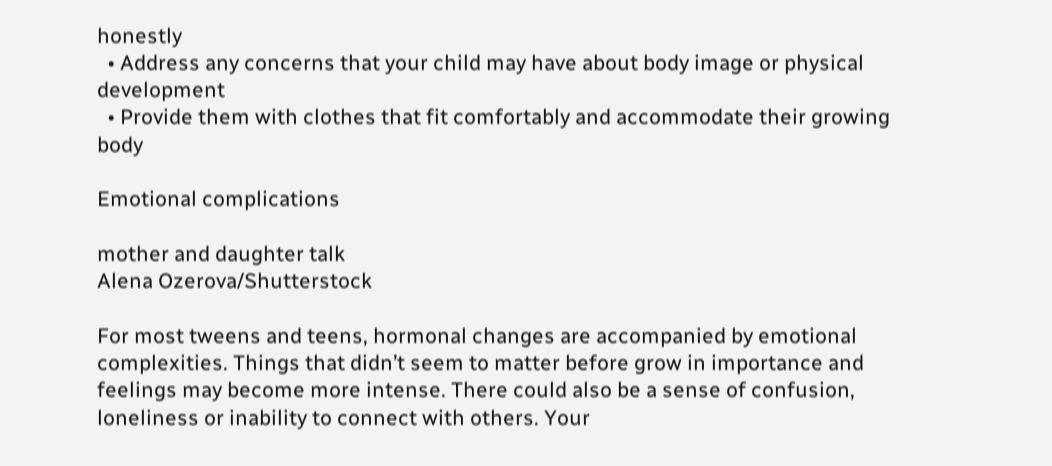honestly
  • Address any concerns that your child may have about body image or physical development
  • Provide them with clothes that fit comfortably and accommodate their growing body

Emotional complications

mother and daughter talk
Alena Ozerova/Shutterstock

For most tweens and teens, hormonal changes are accompanied by emotional complexities. Things that didn’t seem to matter before grow in importance and feelings may become more intense. There could also be a sense of confusion, loneliness or inability to connect with others. Your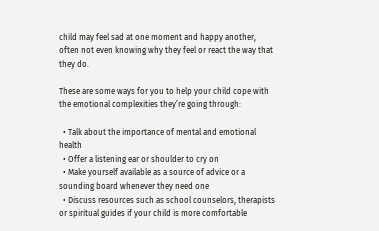child may feel sad at one moment and happy another, often not even knowing why they feel or react the way that they do.

These are some ways for you to help your child cope with the emotional complexities they’re going through:

  • Talk about the importance of mental and emotional health
  • Offer a listening ear or shoulder to cry on
  • Make yourself available as a source of advice or a sounding board whenever they need one
  • Discuss resources such as school counselors, therapists or spiritual guides if your child is more comfortable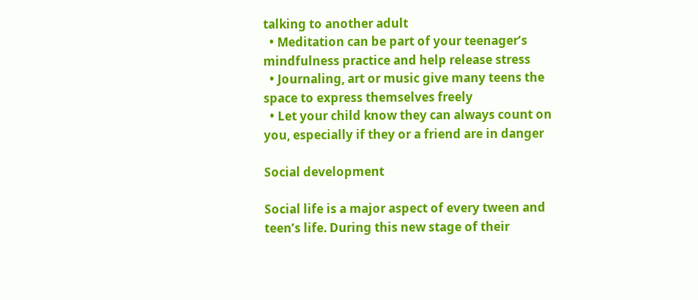talking to another adult
  • Meditation can be part of your teenager’s mindfulness practice and help release stress
  • Journaling, art or music give many teens the space to express themselves freely
  • Let your child know they can always count on you, especially if they or a friend are in danger

Social development

Social life is a major aspect of every tween and teen’s life. During this new stage of their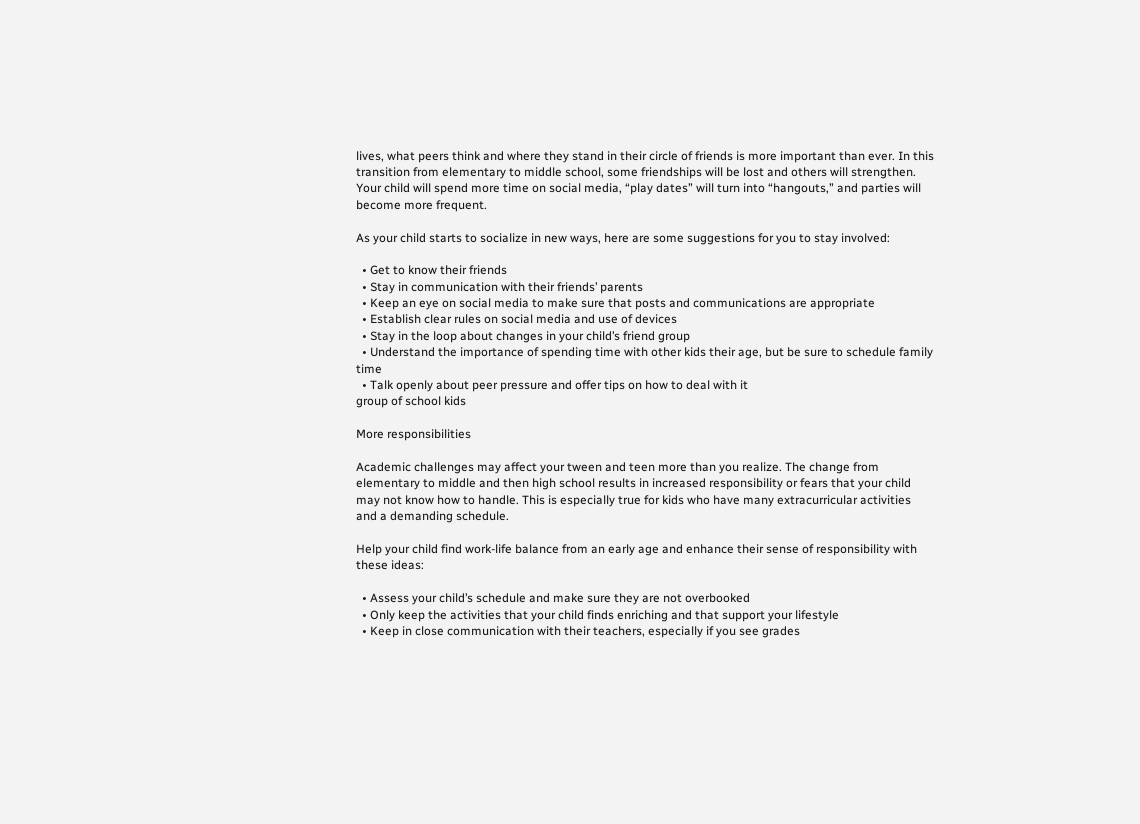lives, what peers think and where they stand in their circle of friends is more important than ever. In this transition from elementary to middle school, some friendships will be lost and others will strengthen. Your child will spend more time on social media, “play dates” will turn into “hangouts,” and parties will become more frequent.

As your child starts to socialize in new ways, here are some suggestions for you to stay involved:

  • Get to know their friends
  • Stay in communication with their friends’ parents
  • Keep an eye on social media to make sure that posts and communications are appropriate
  • Establish clear rules on social media and use of devices
  • Stay in the loop about changes in your child’s friend group
  • Understand the importance of spending time with other kids their age, but be sure to schedule family time
  • Talk openly about peer pressure and offer tips on how to deal with it
group of school kids

More responsibilities

Academic challenges may affect your tween and teen more than you realize. The change from elementary to middle and then high school results in increased responsibility or fears that your child may not know how to handle. This is especially true for kids who have many extracurricular activities and a demanding schedule.

Help your child find work-life balance from an early age and enhance their sense of responsibility with these ideas:

  • Assess your child’s schedule and make sure they are not overbooked
  • Only keep the activities that your child finds enriching and that support your lifestyle
  • Keep in close communication with their teachers, especially if you see grades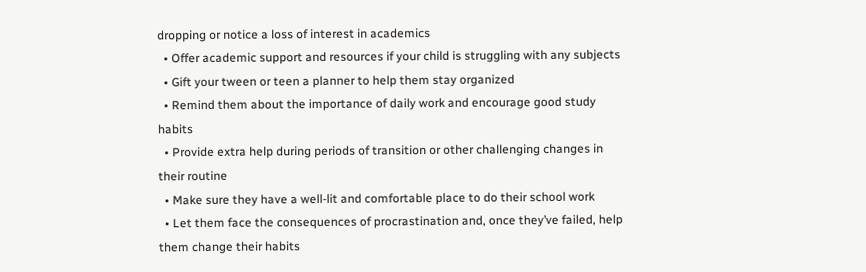dropping or notice a loss of interest in academics
  • Offer academic support and resources if your child is struggling with any subjects
  • Gift your tween or teen a planner to help them stay organized
  • Remind them about the importance of daily work and encourage good study habits
  • Provide extra help during periods of transition or other challenging changes in their routine
  • Make sure they have a well-lit and comfortable place to do their school work
  • Let them face the consequences of procrastination and, once they’ve failed, help them change their habits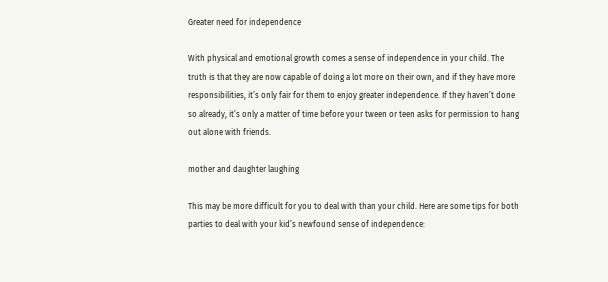Greater need for independence

With physical and emotional growth comes a sense of independence in your child. The truth is that they are now capable of doing a lot more on their own, and if they have more responsibilities, it’s only fair for them to enjoy greater independence. If they haven’t done so already, it’s only a matter of time before your tween or teen asks for permission to hang out alone with friends.

mother and daughter laughing

This may be more difficult for you to deal with than your child. Here are some tips for both parties to deal with your kid’s newfound sense of independence: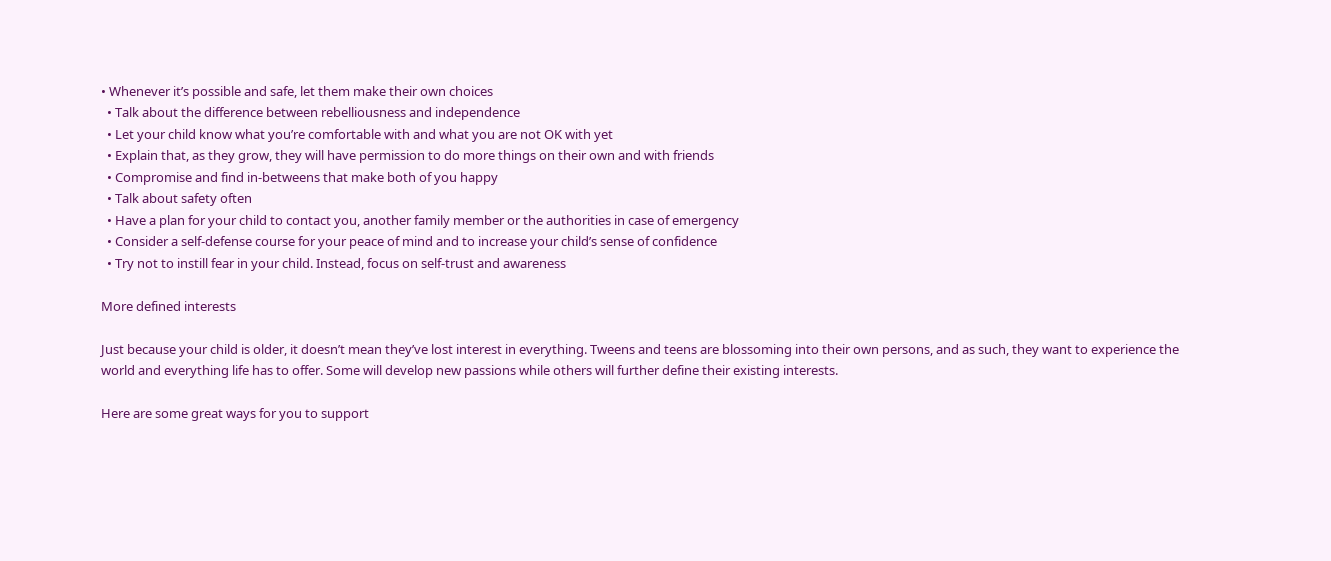• Whenever it’s possible and safe, let them make their own choices
  • Talk about the difference between rebelliousness and independence
  • Let your child know what you’re comfortable with and what you are not OK with yet
  • Explain that, as they grow, they will have permission to do more things on their own and with friends
  • Compromise and find in-betweens that make both of you happy
  • Talk about safety often
  • Have a plan for your child to contact you, another family member or the authorities in case of emergency
  • Consider a self-defense course for your peace of mind and to increase your child’s sense of confidence
  • Try not to instill fear in your child. Instead, focus on self-trust and awareness

More defined interests

Just because your child is older, it doesn’t mean they’ve lost interest in everything. Tweens and teens are blossoming into their own persons, and as such, they want to experience the world and everything life has to offer. Some will develop new passions while others will further define their existing interests.

Here are some great ways for you to support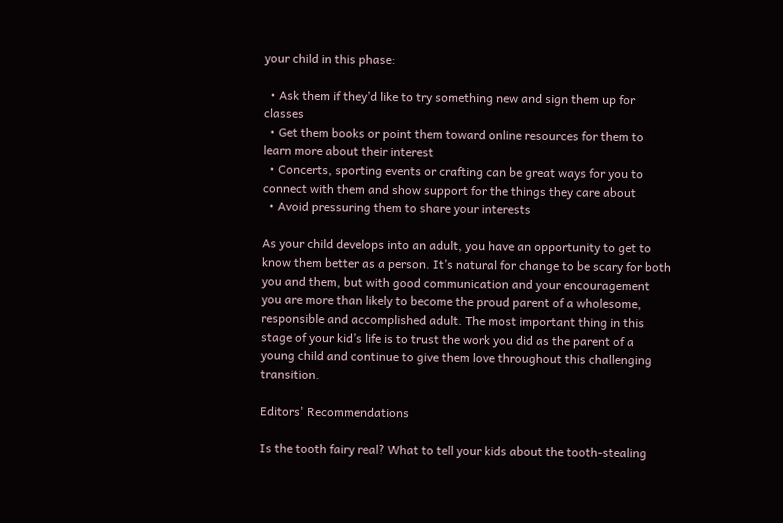your child in this phase:

  • Ask them if they’d like to try something new and sign them up for classes
  • Get them books or point them toward online resources for them to learn more about their interest
  • Concerts, sporting events or crafting can be great ways for you to connect with them and show support for the things they care about
  • Avoid pressuring them to share your interests

As your child develops into an adult, you have an opportunity to get to know them better as a person. It’s natural for change to be scary for both you and them, but with good communication and your encouragement you are more than likely to become the proud parent of a wholesome, responsible and accomplished adult. The most important thing in this stage of your kid’s life is to trust the work you did as the parent of a young child and continue to give them love throughout this challenging transition.

Editors' Recommendations

Is the tooth fairy real? What to tell your kids about the tooth-stealing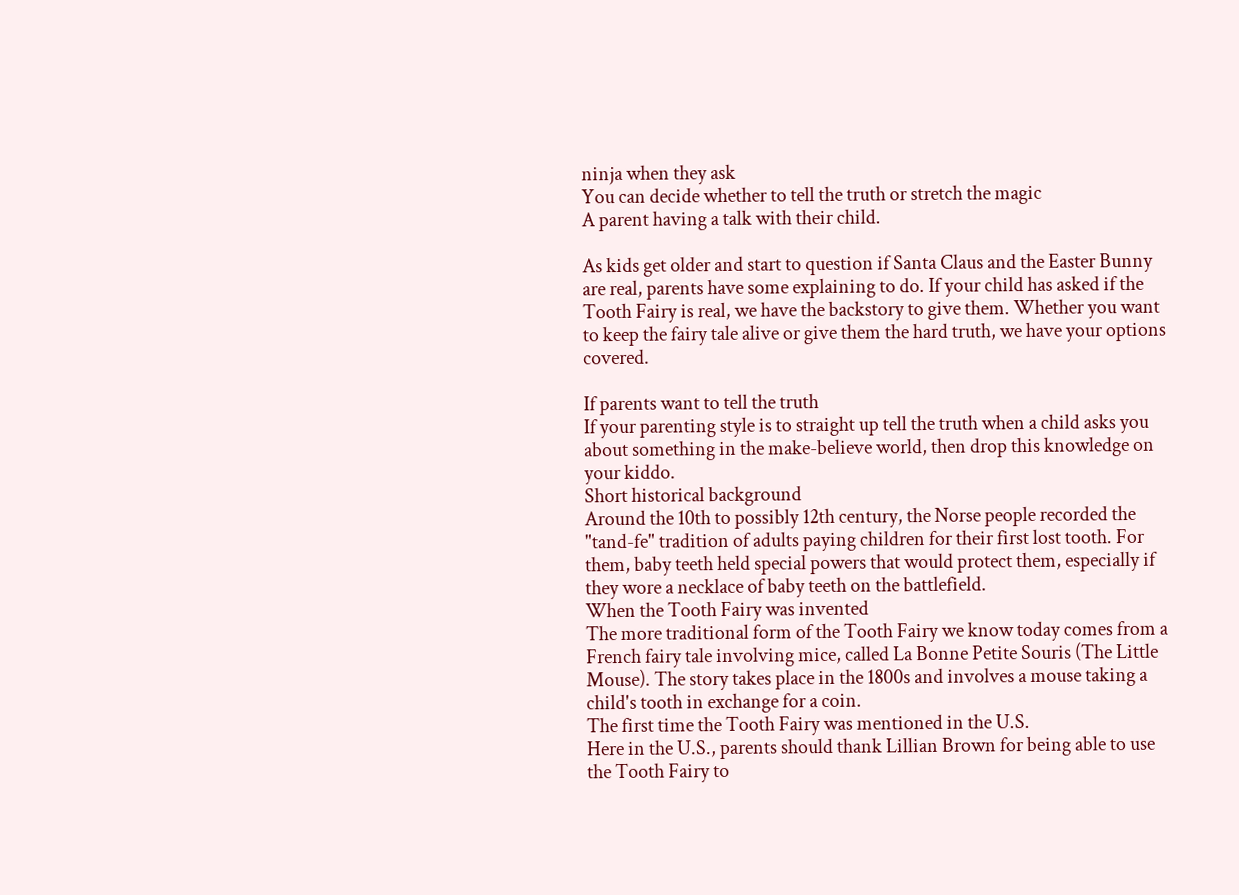ninja when they ask
You can decide whether to tell the truth or stretch the magic
A parent having a talk with their child.

As kids get older and start to question if Santa Claus and the Easter Bunny are real, parents have some explaining to do. If your child has asked if the Tooth Fairy is real, we have the backstory to give them. Whether you want to keep the fairy tale alive or give them the hard truth, we have your options covered.

If parents want to tell the truth
If your parenting style is to straight up tell the truth when a child asks you about something in the make-believe world, then drop this knowledge on your kiddo.
Short historical background
Around the 10th to possibly 12th century, the Norse people recorded the "tand-fe" tradition of adults paying children for their first lost tooth. For them, baby teeth held special powers that would protect them, especially if they wore a necklace of baby teeth on the battlefield.
When the Tooth Fairy was invented
The more traditional form of the Tooth Fairy we know today comes from a French fairy tale involving mice, called La Bonne Petite Souris (The Little Mouse). The story takes place in the 1800s and involves a mouse taking a child's tooth in exchange for a coin.
The first time the Tooth Fairy was mentioned in the U.S.
Here in the U.S., parents should thank Lillian Brown for being able to use the Tooth Fairy to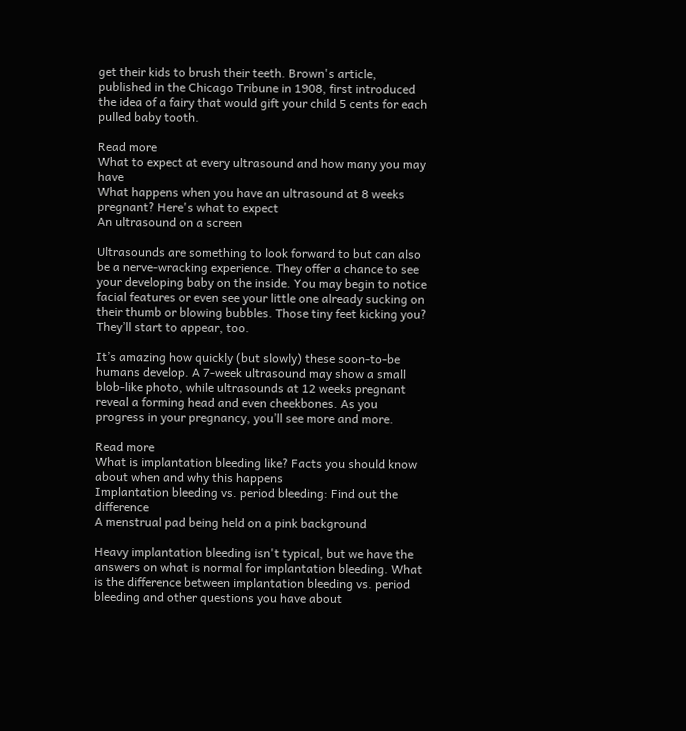get their kids to brush their teeth. Brown's article, published in the Chicago Tribune in 1908, first introduced the idea of a fairy that would gift your child 5 cents for each pulled baby tooth.

Read more
What to expect at every ultrasound and how many you may have
What happens when you have an ultrasound at 8 weeks pregnant? Here's what to expect
An ultrasound on a screen

Ultrasounds are something to look forward to but can also be a nerve-wracking experience. They offer a chance to see your developing baby on the inside. You may begin to notice facial features or even see your little one already sucking on their thumb or blowing bubbles. Those tiny feet kicking you? They’ll start to appear, too.

It’s amazing how quickly (but slowly) these soon-to-be humans develop. A 7-week ultrasound may show a small blob-like photo, while ultrasounds at 12 weeks pregnant reveal a forming head and even cheekbones. As you progress in your pregnancy, you’ll see more and more.

Read more
What is implantation bleeding like? Facts you should know about when and why this happens
Implantation bleeding vs. period bleeding: Find out the difference
A menstrual pad being held on a pink background

Heavy implantation bleeding isn't typical, but we have the answers on what is normal for implantation bleeding. What is the difference between implantation bleeding vs. period bleeding and other questions you have about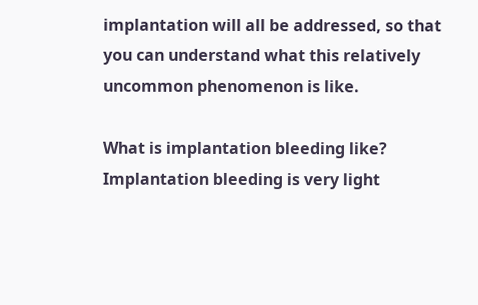implantation will all be addressed, so that you can understand what this relatively uncommon phenomenon is like.

What is implantation bleeding like?
Implantation bleeding is very light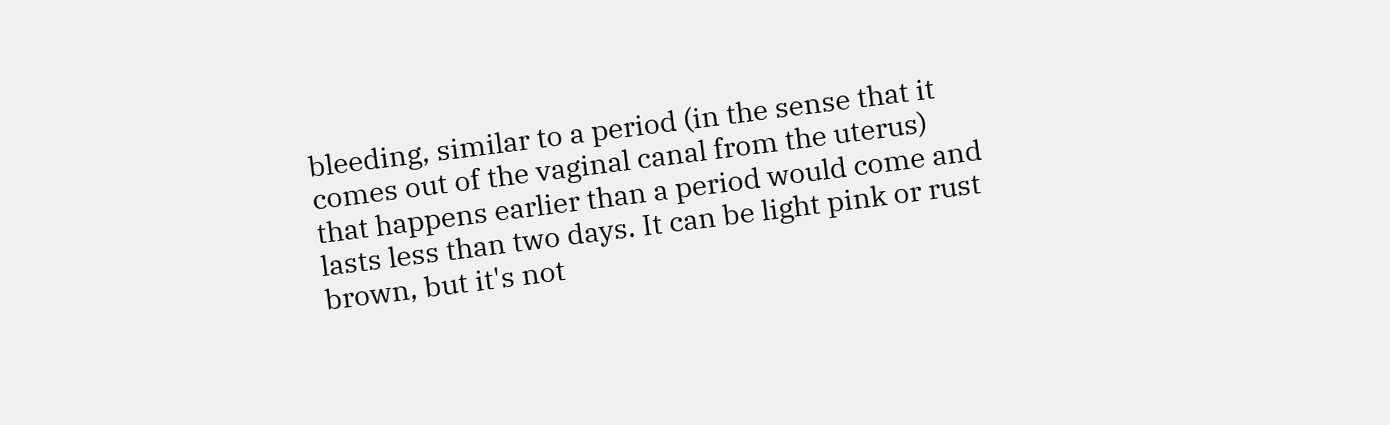bleeding, similar to a period (in the sense that it comes out of the vaginal canal from the uterus) that happens earlier than a period would come and lasts less than two days. It can be light pink or rust brown, but it's not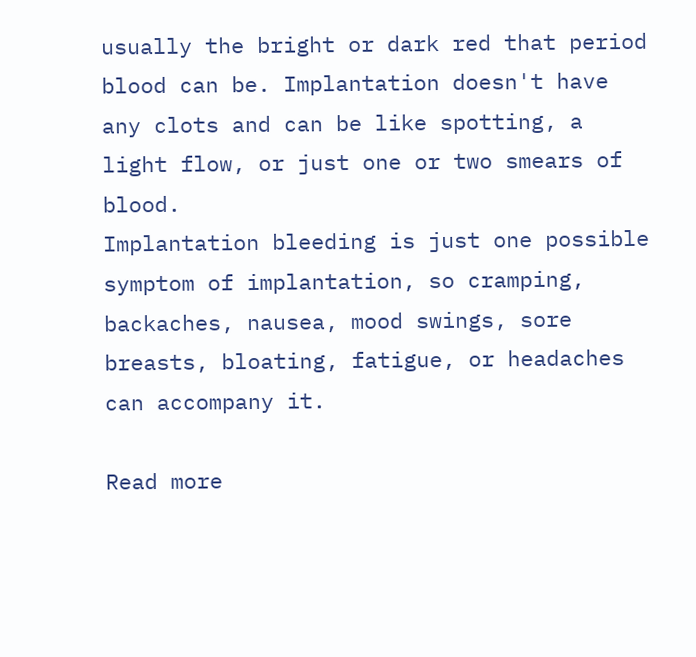usually the bright or dark red that period blood can be. Implantation doesn't have any clots and can be like spotting, a light flow, or just one or two smears of blood.
Implantation bleeding is just one possible symptom of implantation, so cramping, backaches, nausea, mood swings, sore breasts, bloating, fatigue, or headaches can accompany it.

Read more